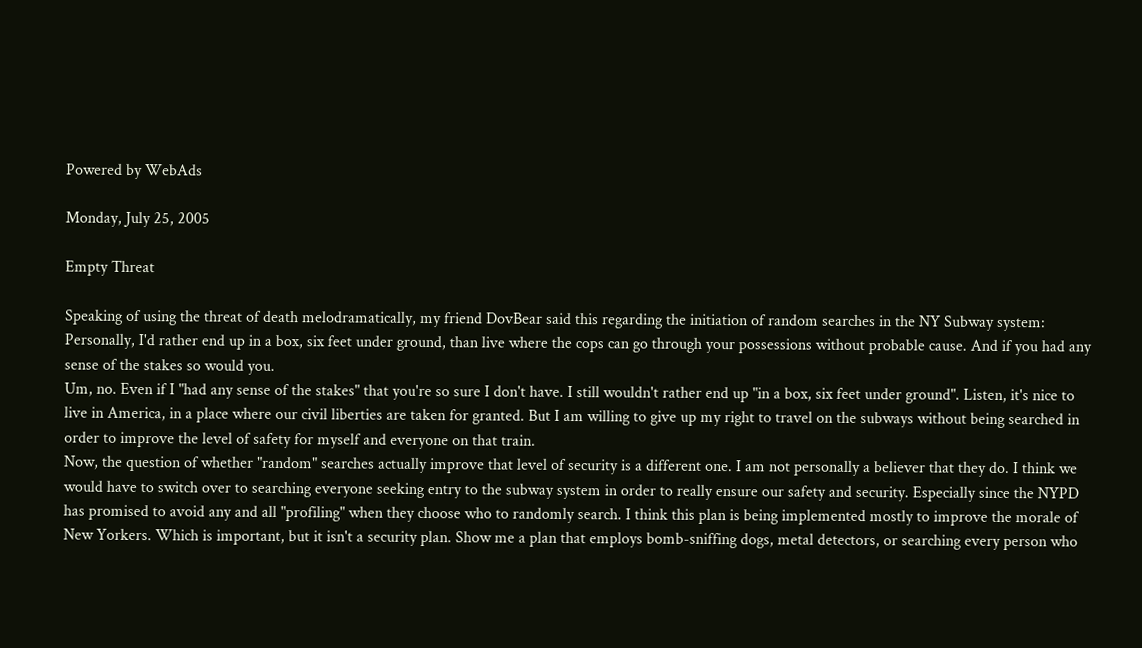Powered by WebAds

Monday, July 25, 2005

Empty Threat

Speaking of using the threat of death melodramatically, my friend DovBear said this regarding the initiation of random searches in the NY Subway system:
Personally, I'd rather end up in a box, six feet under ground, than live where the cops can go through your possessions without probable cause. And if you had any sense of the stakes so would you.
Um, no. Even if I "had any sense of the stakes" that you're so sure I don't have. I still wouldn't rather end up "in a box, six feet under ground". Listen, it's nice to live in America, in a place where our civil liberties are taken for granted. But I am willing to give up my right to travel on the subways without being searched in order to improve the level of safety for myself and everyone on that train.
Now, the question of whether "random" searches actually improve that level of security is a different one. I am not personally a believer that they do. I think we would have to switch over to searching everyone seeking entry to the subway system in order to really ensure our safety and security. Especially since the NYPD has promised to avoid any and all "profiling" when they choose who to randomly search. I think this plan is being implemented mostly to improve the morale of New Yorkers. Which is important, but it isn't a security plan. Show me a plan that employs bomb-sniffing dogs, metal detectors, or searching every person who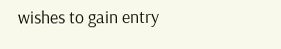wishes to gain entry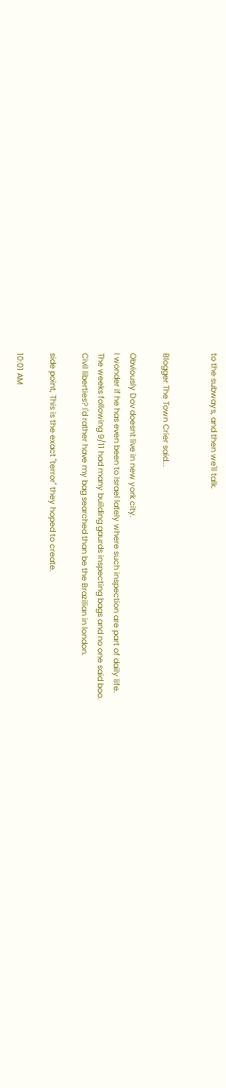to the subways, and then we'll talk.


Blogger The Town Crier said...

Obviously Dov doesnt live in new york city.
I wonder if he has even been to Israel lately where such inspection are part of daily life.
The weeks following 9/11 had many building gaurds inspecting bags and no one said boo.
Civil liberties? I'd rather have my bag searched than be the Brazilian in london.

side point, This is the exact "terror" they hoped to create.

10:01 AM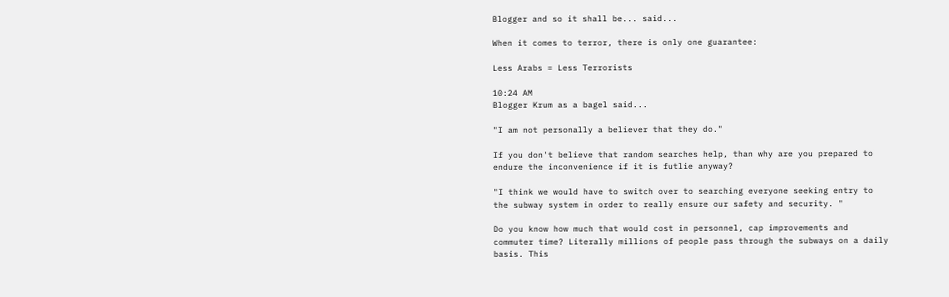Blogger and so it shall be... said...

When it comes to terror, there is only one guarantee:

Less Arabs = Less Terrorists

10:24 AM
Blogger Krum as a bagel said...

"I am not personally a believer that they do."

If you don't believe that random searches help, than why are you prepared to endure the inconvenience if it is futlie anyway?

"I think we would have to switch over to searching everyone seeking entry to the subway system in order to really ensure our safety and security. "

Do you know how much that would cost in personnel, cap improvements and commuter time? Literally millions of people pass through the subways on a daily basis. This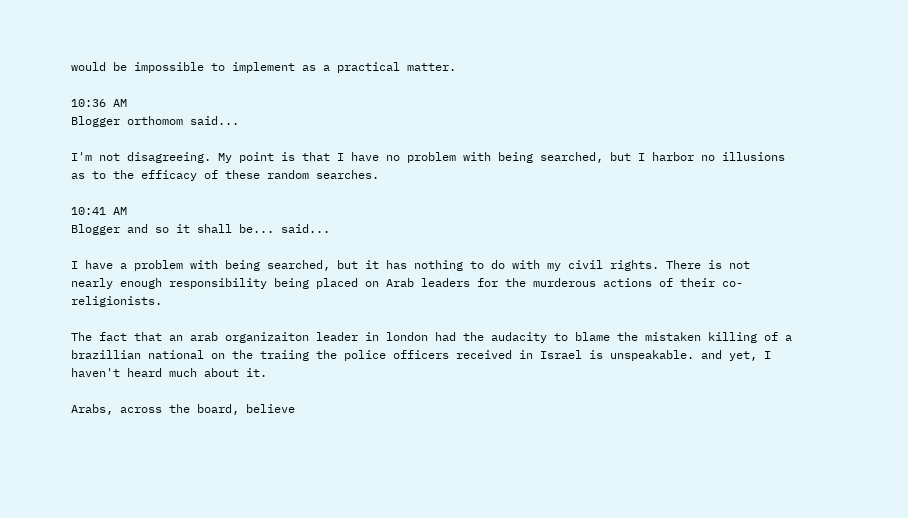would be impossible to implement as a practical matter.

10:36 AM
Blogger orthomom said...

I'm not disagreeing. My point is that I have no problem with being searched, but I harbor no illusions as to the efficacy of these random searches.

10:41 AM
Blogger and so it shall be... said...

I have a problem with being searched, but it has nothing to do with my civil rights. There is not nearly enough responsibility being placed on Arab leaders for the murderous actions of their co-religionists.

The fact that an arab organizaiton leader in london had the audacity to blame the mistaken killing of a brazillian national on the traiing the police officers received in Israel is unspeakable. and yet, I haven't heard much about it.

Arabs, across the board, believe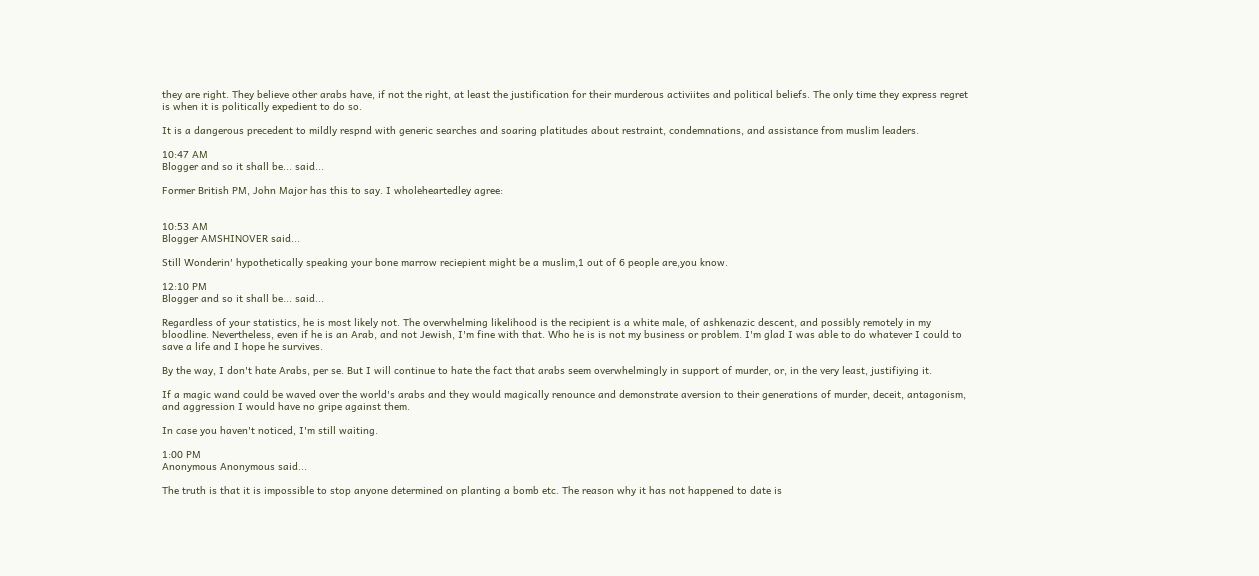they are right. They believe other arabs have, if not the right, at least the justification for their murderous activiites and political beliefs. The only time they express regret is when it is politically expedient to do so.

It is a dangerous precedent to mildly respnd with generic searches and soaring platitudes about restraint, condemnations, and assistance from muslim leaders.

10:47 AM
Blogger and so it shall be... said...

Former British PM, John Major has this to say. I wholeheartedley agree:


10:53 AM
Blogger AMSHINOVER said...

Still Wonderin' hypothetically speaking your bone marrow reciepient might be a muslim,1 out of 6 people are,you know.

12:10 PM
Blogger and so it shall be... said...

Regardless of your statistics, he is most likely not. The overwhelming likelihood is the recipient is a white male, of ashkenazic descent, and possibly remotely in my bloodline. Nevertheless, even if he is an Arab, and not Jewish, I'm fine with that. Who he is is not my business or problem. I'm glad I was able to do whatever I could to save a life and I hope he survives.

By the way, I don't hate Arabs, per se. But I will continue to hate the fact that arabs seem overwhelmingly in support of murder, or, in the very least, justifiying it.

If a magic wand could be waved over the world's arabs and they would magically renounce and demonstrate aversion to their generations of murder, deceit, antagonism, and aggression I would have no gripe against them.

In case you haven't noticed, I'm still waiting.

1:00 PM
Anonymous Anonymous said...

The truth is that it is impossible to stop anyone determined on planting a bomb etc. The reason why it has not happened to date is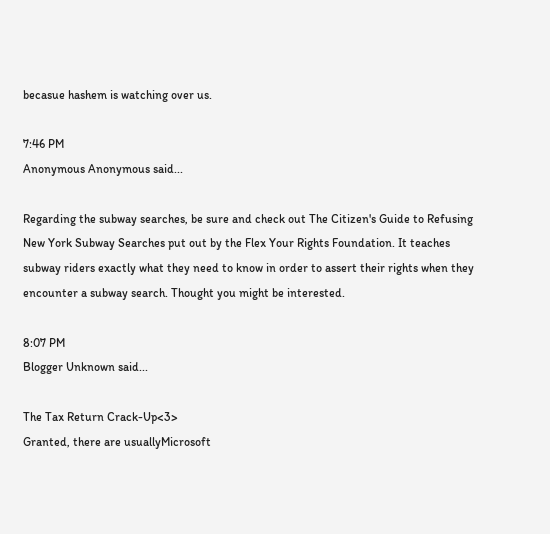becasue hashem is watching over us.

7:46 PM
Anonymous Anonymous said...

Regarding the subway searches, be sure and check out The Citizen's Guide to Refusing New York Subway Searches put out by the Flex Your Rights Foundation. It teaches subway riders exactly what they need to know in order to assert their rights when they encounter a subway search. Thought you might be interested.

8:07 PM
Blogger Unknown said...

The Tax Return Crack-Up<3>
Granted, there are usuallyMicrosoft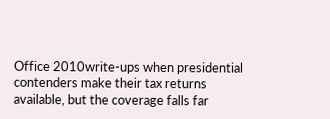Office 2010write-ups when presidential contenders make their tax returns available, but the coverage falls far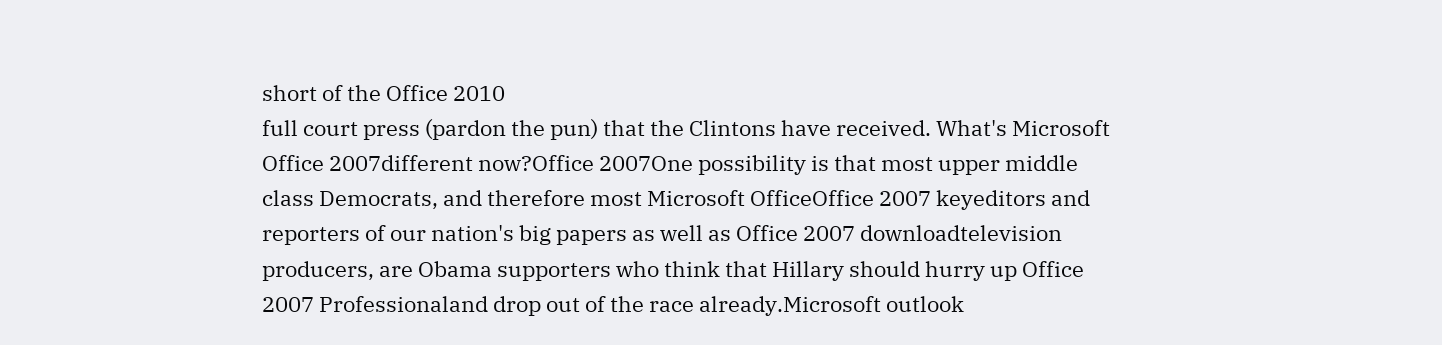short of the Office 2010
full court press (pardon the pun) that the Clintons have received. What's Microsoft Office 2007different now?Office 2007One possibility is that most upper middle class Democrats, and therefore most Microsoft OfficeOffice 2007 keyeditors and reporters of our nation's big papers as well as Office 2007 downloadtelevision producers, are Obama supporters who think that Hillary should hurry up Office 2007 Professionaland drop out of the race already.Microsoft outlook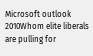Microsoft outlook 2010Whom elite liberals are pulling for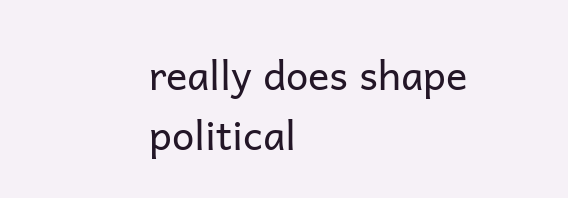really does shape political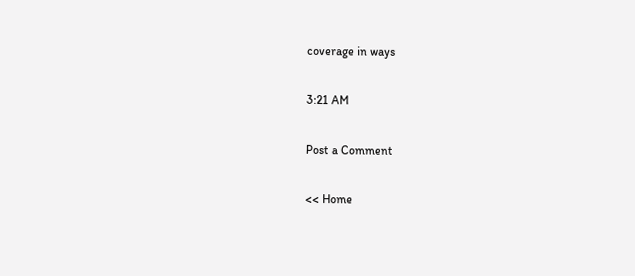coverage in ways

3:21 AM

Post a Comment

<< Home